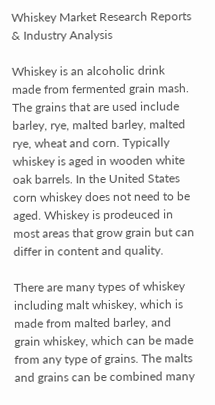Whiskey Market Research Reports & Industry Analysis

Whiskey is an alcoholic drink made from fermented grain mash. The grains that are used include barley, rye, malted barley, malted rye, wheat and corn. Typically whiskey is aged in wooden white oak barrels. In the United States corn whiskey does not need to be aged. Whiskey is prodeuced in most areas that grow grain but can differ in content and quality.

There are many types of whiskey including malt whiskey, which is made from malted barley, and grain whiskey, which can be made from any type of grains. The malts and grains can be combined many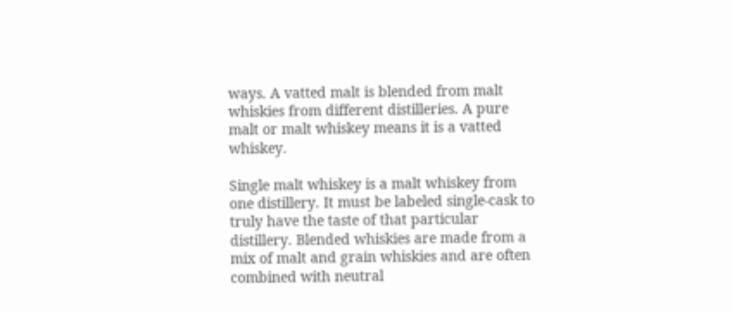ways. A vatted malt is blended from malt whiskies from different distilleries. A pure malt or malt whiskey means it is a vatted whiskey.

Single malt whiskey is a malt whiskey from one distillery. It must be labeled single-cask to truly have the taste of that particular distillery. Blended whiskies are made from a mix of malt and grain whiskies and are often combined with neutral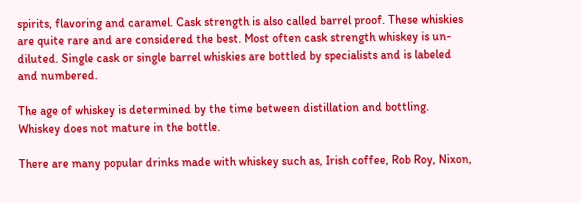spirits, flavoring and caramel. Cask strength is also called barrel proof. These whiskies are quite rare and are considered the best. Most often cask strength whiskey is un-diluted. Single cask or single barrel whiskies are bottled by specialists and is labeled and numbered.

The age of whiskey is determined by the time between distillation and bottling. Whiskey does not mature in the bottle.

There are many popular drinks made with whiskey such as, Irish coffee, Rob Roy, Nixon,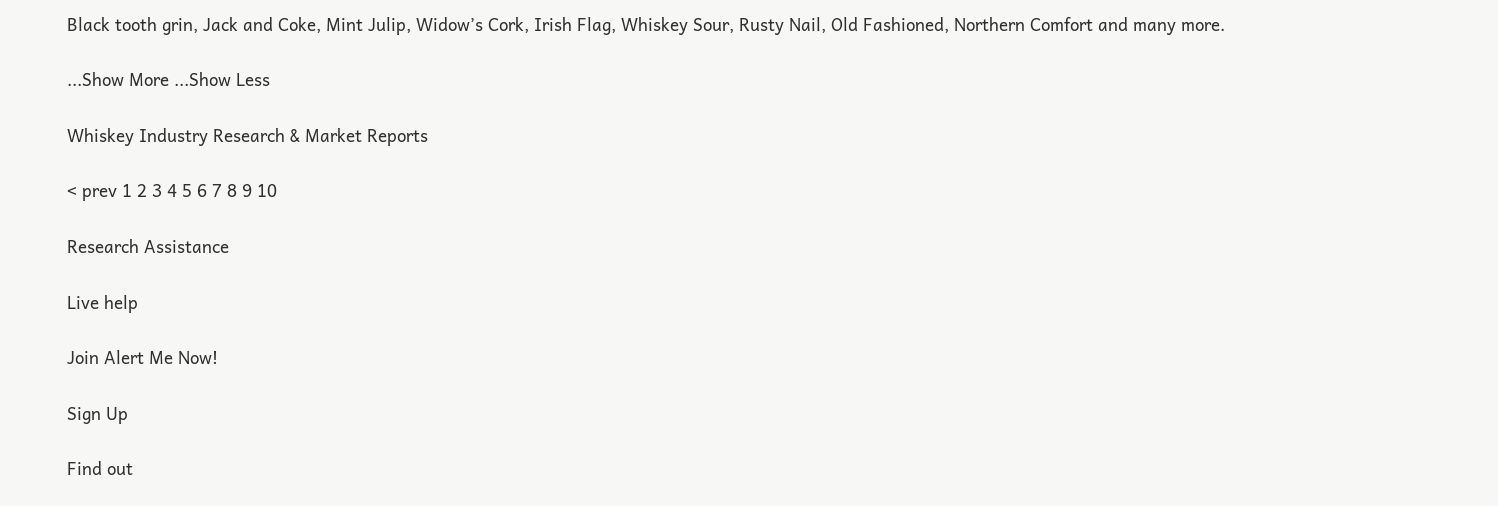Black tooth grin, Jack and Coke, Mint Julip, Widow’s Cork, Irish Flag, Whiskey Sour, Rusty Nail, Old Fashioned, Northern Comfort and many more.

...Show More ...Show Less

Whiskey Industry Research & Market Reports

< prev 1 2 3 4 5 6 7 8 9 10

Research Assistance

Live help

Join Alert Me Now!

Sign Up

Find out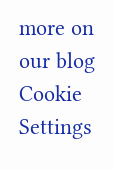more on our blog
Cookie Settings